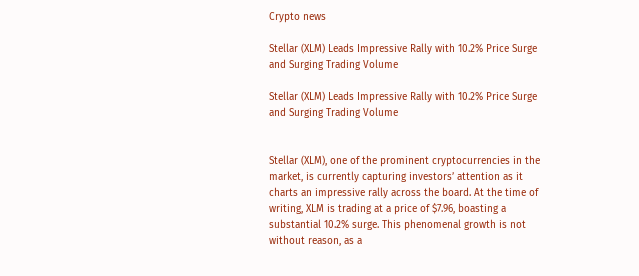Crypto news

Stellar (XLM) Leads Impressive Rally with 10.2% Price Surge and Surging Trading Volume

Stellar (XLM) Leads Impressive Rally with 10.2% Price Surge and Surging Trading Volume


Stellar (XLM), one of the prominent cryptocurrencies in the market, is currently capturing investors’ attention as it charts an impressive rally across the board. At the time of writing, XLM is trading at a price of $7.96, boasting a substantial 10.2% surge. This phenomenal growth is not without reason, as a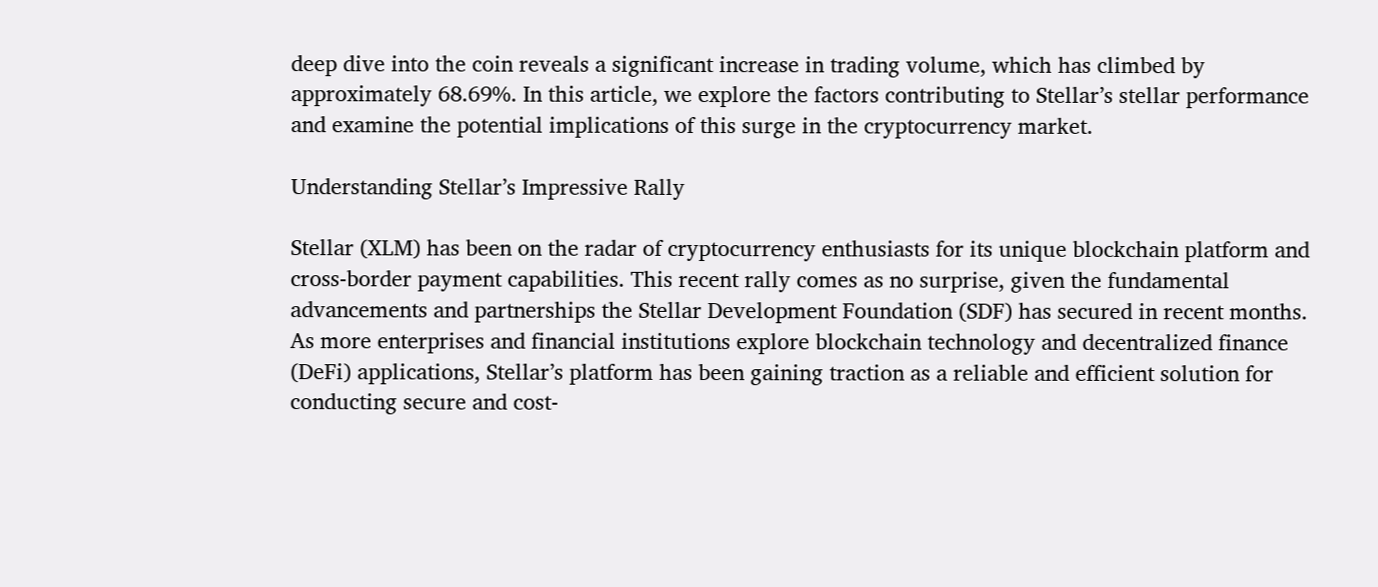deep dive into the coin reveals a significant increase in trading volume, which has climbed by approximately 68.69%. In this article, we explore the factors contributing to Stellar’s stellar performance and examine the potential implications of this surge in the cryptocurrency market.

Understanding Stellar’s Impressive Rally

Stellar (XLM) has been on the radar of cryptocurrency enthusiasts for its unique blockchain platform and cross-border payment capabilities. This recent rally comes as no surprise, given the fundamental advancements and partnerships the Stellar Development Foundation (SDF) has secured in recent months. As more enterprises and financial institutions explore blockchain technology and decentralized finance (DeFi) applications, Stellar’s platform has been gaining traction as a reliable and efficient solution for conducting secure and cost-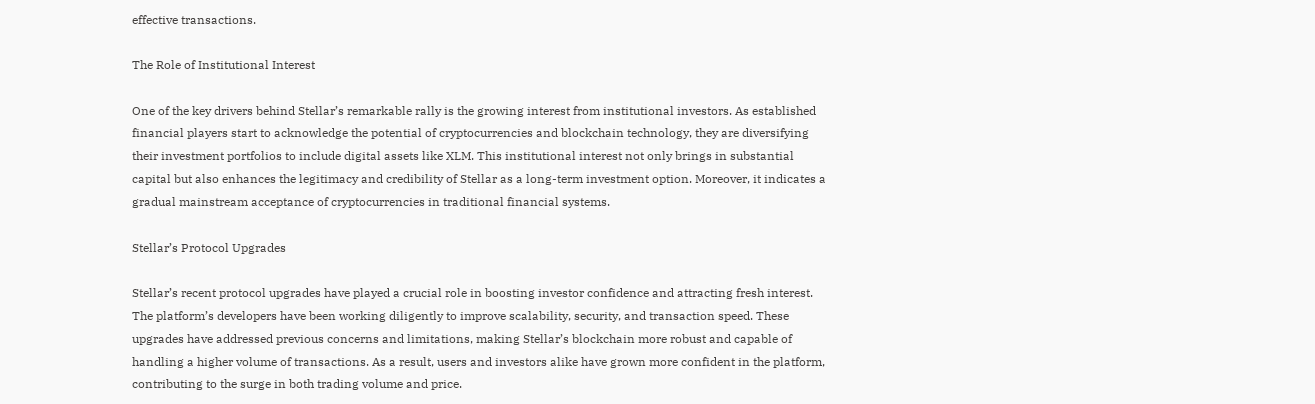effective transactions.

The Role of Institutional Interest

One of the key drivers behind Stellar’s remarkable rally is the growing interest from institutional investors. As established financial players start to acknowledge the potential of cryptocurrencies and blockchain technology, they are diversifying their investment portfolios to include digital assets like XLM. This institutional interest not only brings in substantial capital but also enhances the legitimacy and credibility of Stellar as a long-term investment option. Moreover, it indicates a gradual mainstream acceptance of cryptocurrencies in traditional financial systems.

Stellar’s Protocol Upgrades

Stellar’s recent protocol upgrades have played a crucial role in boosting investor confidence and attracting fresh interest. The platform’s developers have been working diligently to improve scalability, security, and transaction speed. These upgrades have addressed previous concerns and limitations, making Stellar’s blockchain more robust and capable of handling a higher volume of transactions. As a result, users and investors alike have grown more confident in the platform, contributing to the surge in both trading volume and price.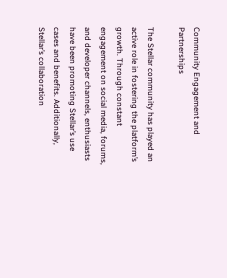Community Engagement and Partnerships

The Stellar community has played an active role in fostering the platform’s growth. Through constant engagement on social media, forums, and developer channels, enthusiasts have been promoting Stellar’s use cases and benefits. Additionally, Stellar’s collaboration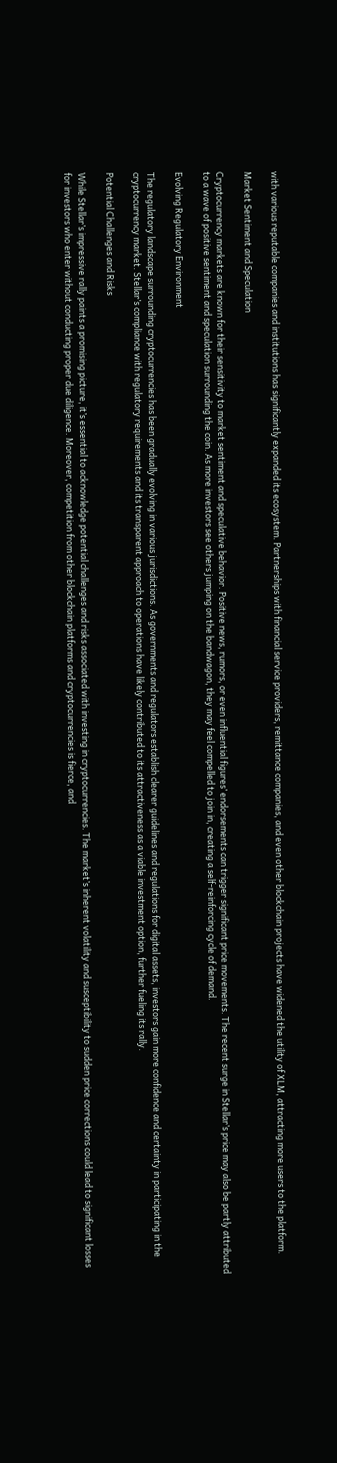with various reputable companies and institutions has significantly expanded its ecosystem. Partnerships with financial service providers, remittance companies, and even other blockchain projects have widened the utility of XLM, attracting more users to the platform.

Market Sentiment and Speculation

Cryptocurrency markets are known for their sensitivity to market sentiment and speculative behavior. Positive news, rumors, or even influential figures’ endorsements can trigger significant price movements. The recent surge in Stellar’s price may also be partly attributed to a wave of positive sentiment and speculation surrounding the coin. As more investors see others jumping on the bandwagon, they may feel compelled to join in, creating a self-reinforcing cycle of demand.

Evolving Regulatory Environment

The regulatory landscape surrounding cryptocurrencies has been gradually evolving in various jurisdictions. As governments and regulators establish clearer guidelines and regulations for digital assets, investors gain more confidence and certainty in participating in the cryptocurrency market. Stellar’s compliance with regulatory requirements and its transparent approach to operations have likely contributed to its attractiveness as a viable investment option, further fueling its rally.

Potential Challenges and Risks

While Stellar’s impressive rally paints a promising picture, it’s essential to acknowledge potential challenges and risks associated with investing in cryptocurrencies. The market’s inherent volatility and susceptibility to sudden price corrections could lead to significant losses for investors who enter without conducting proper due diligence. Moreover, competition from other blockchain platforms and cryptocurrencies is fierce, and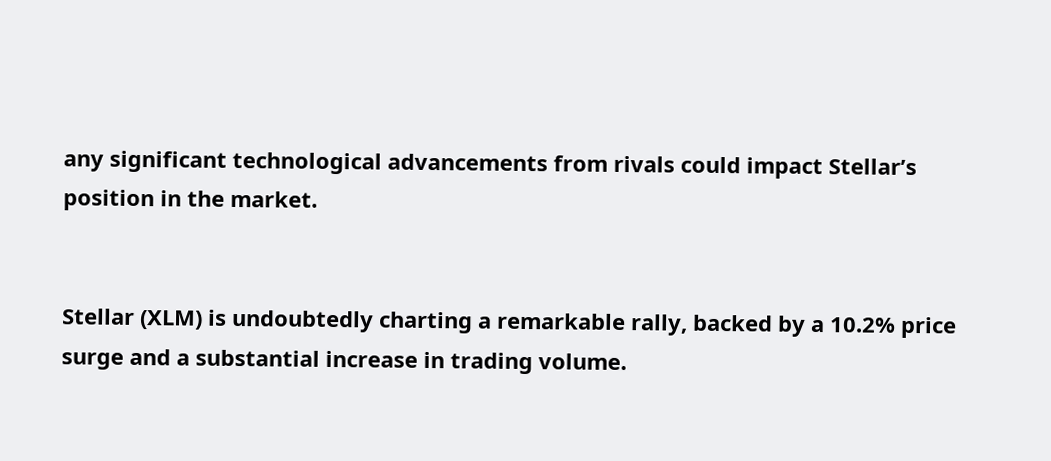any significant technological advancements from rivals could impact Stellar’s position in the market.


Stellar (XLM) is undoubtedly charting a remarkable rally, backed by a 10.2% price surge and a substantial increase in trading volume.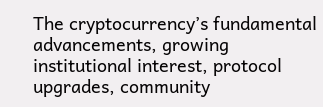The cryptocurrency’s fundamental advancements, growing institutional interest, protocol upgrades, community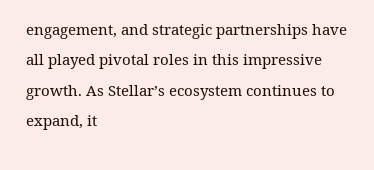engagement, and strategic partnerships have all played pivotal roles in this impressive growth. As Stellar’s ecosystem continues to expand, it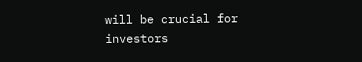will be crucial for investors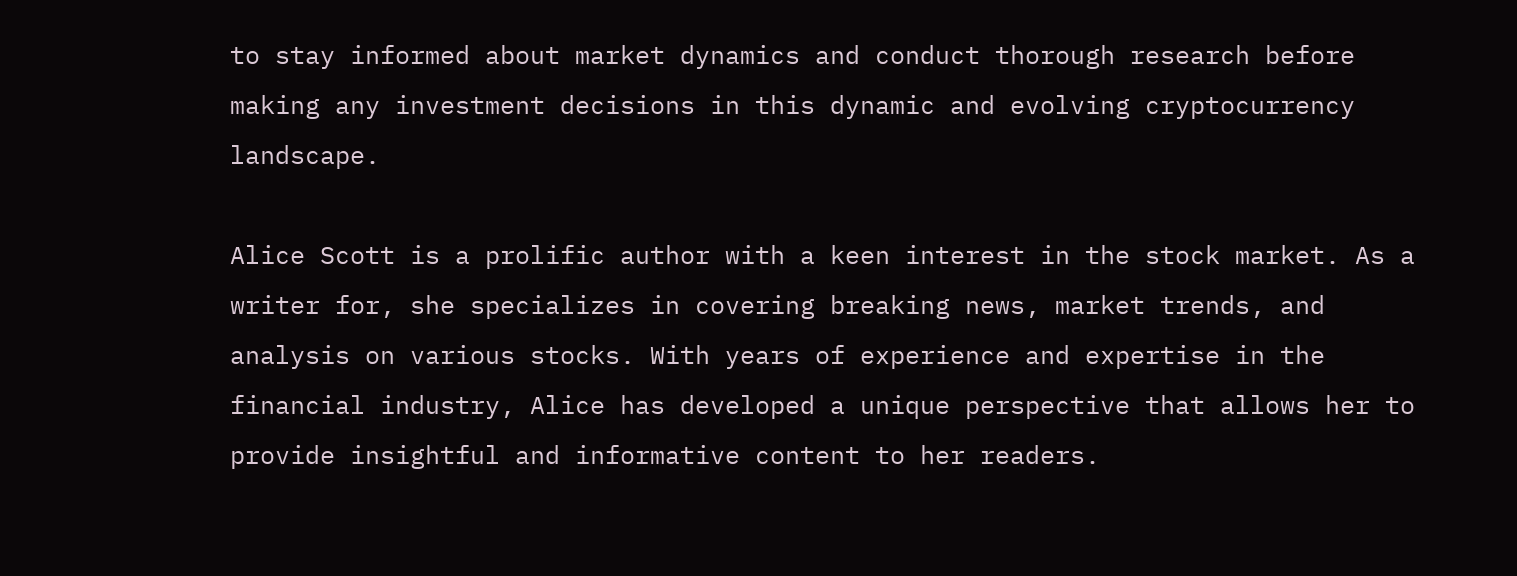to stay informed about market dynamics and conduct thorough research before making any investment decisions in this dynamic and evolving cryptocurrency landscape.

Alice Scott is a prolific author with a keen interest in the stock market. As a writer for, she specializes in covering breaking news, market trends, and analysis on various stocks. With years of experience and expertise in the financial industry, Alice has developed a unique perspective that allows her to provide insightful and informative content to her readers.